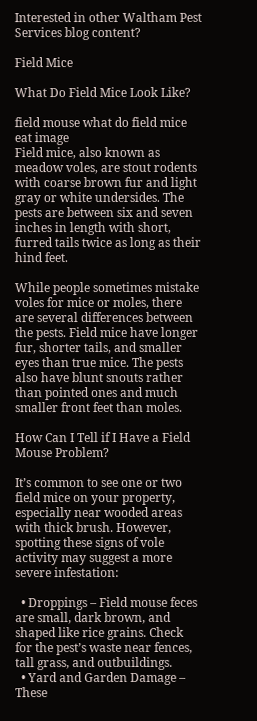Interested in other Waltham Pest Services blog content?

Field Mice

What Do Field Mice Look Like?

field mouse what do field mice eat image
Field mice, also known as meadow voles, are stout rodents with coarse brown fur and light gray or white undersides. The pests are between six and seven inches in length with short, furred tails twice as long as their hind feet.

While people sometimes mistake voles for mice or moles, there are several differences between the pests. Field mice have longer fur, shorter tails, and smaller eyes than true mice. The pests also have blunt snouts rather than pointed ones and much smaller front feet than moles.

How Can I Tell if I Have a Field Mouse Problem?

It’s common to see one or two field mice on your property, especially near wooded areas with thick brush. However, spotting these signs of vole activity may suggest a more severe infestation:

  • Droppings – Field mouse feces are small, dark brown, and shaped like rice grains. Check for the pest’s waste near fences, tall grass, and outbuildings.
  • Yard and Garden Damage – These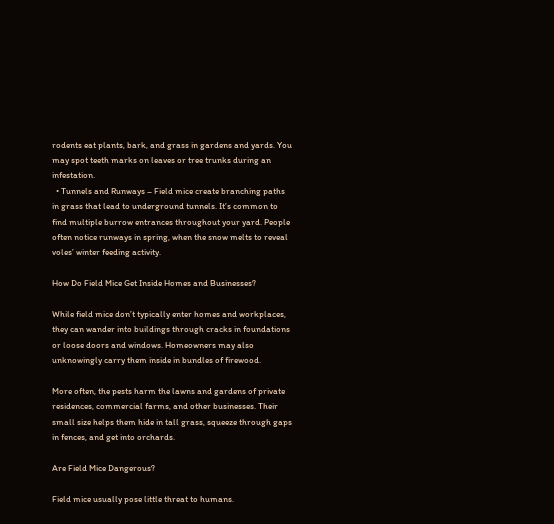rodents eat plants, bark, and grass in gardens and yards. You may spot teeth marks on leaves or tree trunks during an infestation.
  • Tunnels and Runways – Field mice create branching paths in grass that lead to underground tunnels. It’s common to find multiple burrow entrances throughout your yard. People often notice runways in spring, when the snow melts to reveal voles’ winter feeding activity.

How Do Field Mice Get Inside Homes and Businesses?

While field mice don’t typically enter homes and workplaces, they can wander into buildings through cracks in foundations or loose doors and windows. Homeowners may also unknowingly carry them inside in bundles of firewood.

More often, the pests harm the lawns and gardens of private residences, commercial farms, and other businesses. Their small size helps them hide in tall grass, squeeze through gaps in fences, and get into orchards.

Are Field Mice Dangerous?

Field mice usually pose little threat to humans.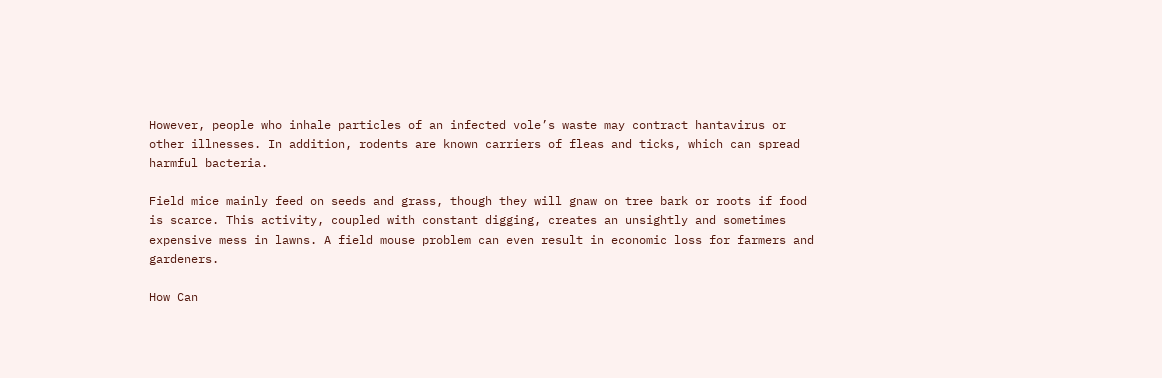However, people who inhale particles of an infected vole’s waste may contract hantavirus or other illnesses. In addition, rodents are known carriers of fleas and ticks, which can spread harmful bacteria.

Field mice mainly feed on seeds and grass, though they will gnaw on tree bark or roots if food is scarce. This activity, coupled with constant digging, creates an unsightly and sometimes expensive mess in lawns. A field mouse problem can even result in economic loss for farmers and gardeners.

How Can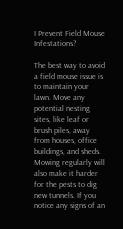I Prevent Field Mouse Infestations?

The best way to avoid a field mouse issue is to maintain your lawn. Move any potential nesting sites, like leaf or brush piles, away from houses, office buildings, and sheds. Mowing regularly will also make it harder for the pests to dig new tunnels. If you notice any signs of an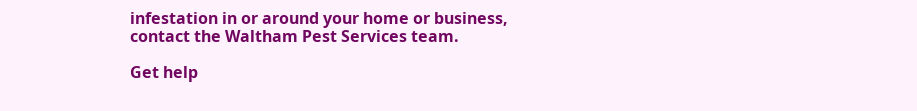infestation in or around your home or business, contact the Waltham Pest Services team.

Get help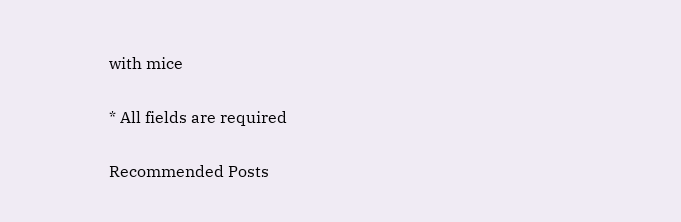with mice

* All fields are required

Recommended Posts